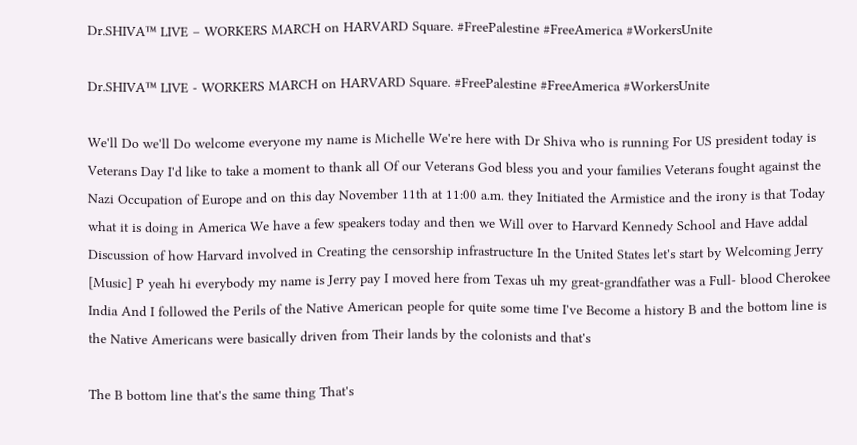Dr.SHIVA™ LIVE – WORKERS MARCH on HARVARD Square. #FreePalestine #FreeAmerica #WorkersUnite

Dr.SHIVA™ LIVE - WORKERS MARCH on HARVARD Square. #FreePalestine #FreeAmerica #WorkersUnite

We'll Do we'll Do welcome everyone my name is Michelle We're here with Dr Shiva who is running For US president today is Veterans Day I'd like to take a moment to thank all Of our Veterans God bless you and your families Veterans fought against the Nazi Occupation of Europe and on this day November 11th at 11:00 a.m. they Initiated the Armistice and the irony is that Today what it is doing in America We have a few speakers today and then we Will over to Harvard Kennedy School and Have addal Discussion of how Harvard involved in Creating the censorship infrastructure In the United States let's start by Welcoming Jerry [Music] P yeah hi everybody my name is Jerry pay I moved here from Texas uh my great-grandfather was a Full- blood Cherokee India And I followed the Perils of the Native American people for quite some time I've Become a history B and the bottom line is the Native Americans were basically driven from Their lands by the colonists and that's

The B bottom line that's the same thing That's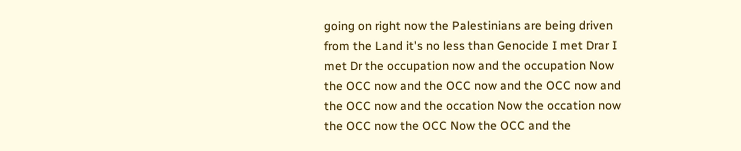going on right now the Palestinians are being driven from the Land it's no less than Genocide I met Drar I met Dr the occupation now and the occupation Now the OCC now and the OCC now and the OCC now and the OCC now and the occation Now the occation now the OCC now the OCC Now the OCC and the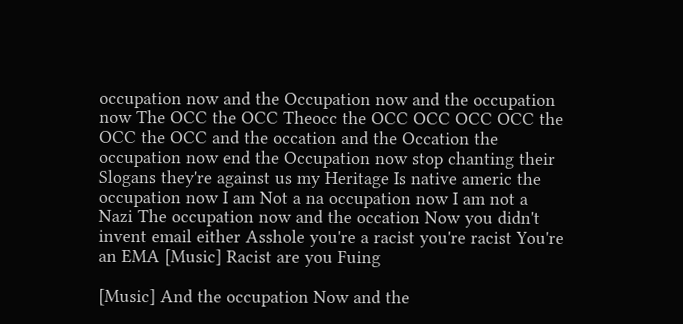occupation now and the Occupation now and the occupation now The OCC the OCC Theocc the OCC OCC OCC OCC the OCC the OCC and the occation and the Occation the occupation now end the Occupation now stop chanting their Slogans they're against us my Heritage Is native americ the occupation now I am Not a na occupation now I am not a Nazi The occupation now and the occation Now you didn't invent email either Asshole you're a racist you're racist You're an EMA [Music] Racist are you Fuing

[Music] And the occupation Now and the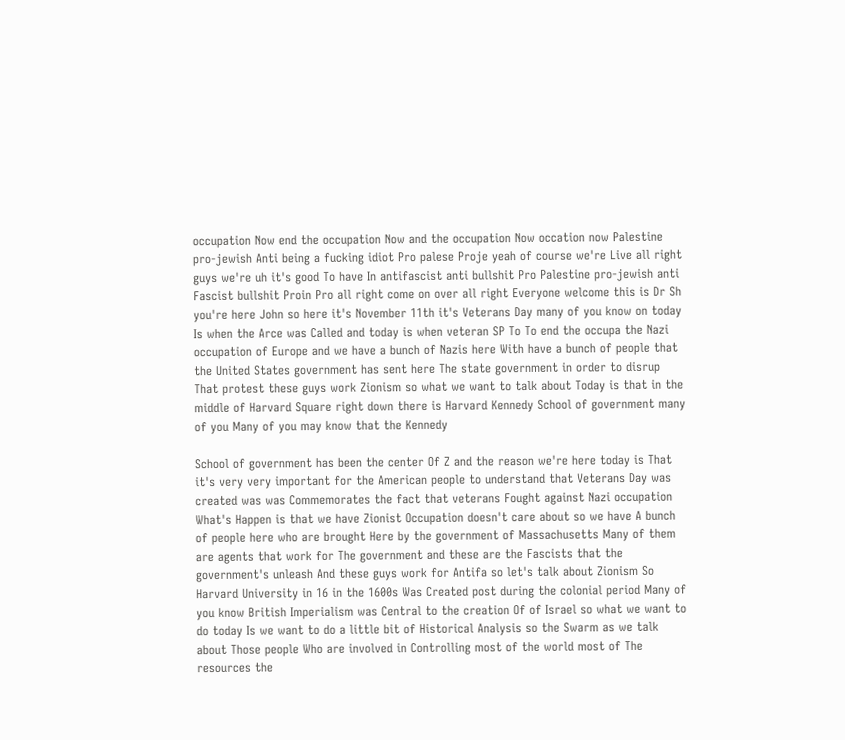occupation Now end the occupation Now and the occupation Now occation now Palestine pro-jewish Anti being a fucking idiot Pro palese Proje yeah of course we're Live all right guys we're uh it's good To have In antifascist anti bullshit Pro Palestine pro-jewish anti Fascist bullshit Proin Pro all right come on over all right Everyone welcome this is Dr Sh you're here John so here it's November 11th it's Veterans Day many of you know on today Is when the Arce was Called and today is when veteran SP To To end the occupa the Nazi occupation of Europe and we have a bunch of Nazis here With have a bunch of people that the United States government has sent here The state government in order to disrup That protest these guys work Zionism so what we want to talk about Today is that in the middle of Harvard Square right down there is Harvard Kennedy School of government many of you Many of you may know that the Kennedy

School of government has been the center Of Z and the reason we're here today is That it's very very important for the American people to understand that Veterans Day was created was was Commemorates the fact that veterans Fought against Nazi occupation What's Happen is that we have Zionist Occupation doesn't care about so we have A bunch of people here who are brought Here by the government of Massachusetts Many of them are agents that work for The government and these are the Fascists that the government's unleash And these guys work for Antifa so let's talk about Zionism So Harvard University in 16 in the 1600s Was Created post during the colonial period Many of you know British Imperialism was Central to the creation Of of Israel so what we want to do today Is we want to do a little bit of Historical Analysis so the Swarm as we talk about Those people Who are involved in Controlling most of the world most of The resources the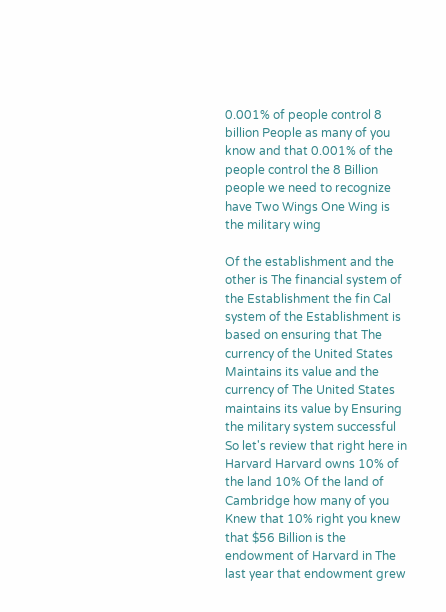0.001% of people control 8 billion People as many of you know and that 0.001% of the people control the 8 Billion people we need to recognize have Two Wings One Wing is the military wing

Of the establishment and the other is The financial system of the Establishment the fin Cal system of the Establishment is based on ensuring that The currency of the United States Maintains its value and the currency of The United States maintains its value by Ensuring the military system successful So let's review that right here in Harvard Harvard owns 10% of the land 10% Of the land of Cambridge how many of you Knew that 10% right you knew that $56 Billion is the endowment of Harvard in The last year that endowment grew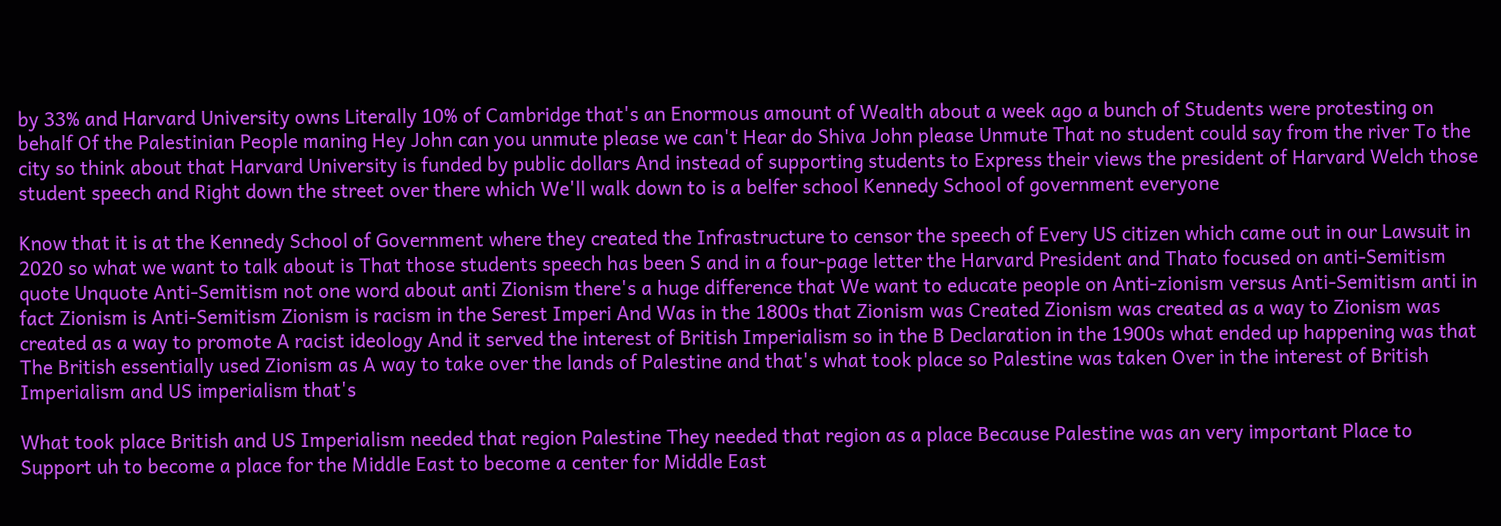by 33% and Harvard University owns Literally 10% of Cambridge that's an Enormous amount of Wealth about a week ago a bunch of Students were protesting on behalf Of the Palestinian People maning Hey John can you unmute please we can't Hear do Shiva John please Unmute That no student could say from the river To the city so think about that Harvard University is funded by public dollars And instead of supporting students to Express their views the president of Harvard Welch those student speech and Right down the street over there which We'll walk down to is a belfer school Kennedy School of government everyone

Know that it is at the Kennedy School of Government where they created the Infrastructure to censor the speech of Every US citizen which came out in our Lawsuit in 2020 so what we want to talk about is That those students speech has been S and in a four-page letter the Harvard President and Thato focused on anti-Semitism quote Unquote Anti-Semitism not one word about anti Zionism there's a huge difference that We want to educate people on Anti-zionism versus Anti-Semitism anti in fact Zionism is Anti-Semitism Zionism is racism in the Serest Imperi And Was in the 1800s that Zionism was Created Zionism was created as a way to Zionism was created as a way to promote A racist ideology And it served the interest of British Imperialism so in the B Declaration in the 1900s what ended up happening was that The British essentially used Zionism as A way to take over the lands of Palestine and that's what took place so Palestine was taken Over in the interest of British Imperialism and US imperialism that's

What took place British and US Imperialism needed that region Palestine They needed that region as a place Because Palestine was an very important Place to Support uh to become a place for the Middle East to become a center for Middle East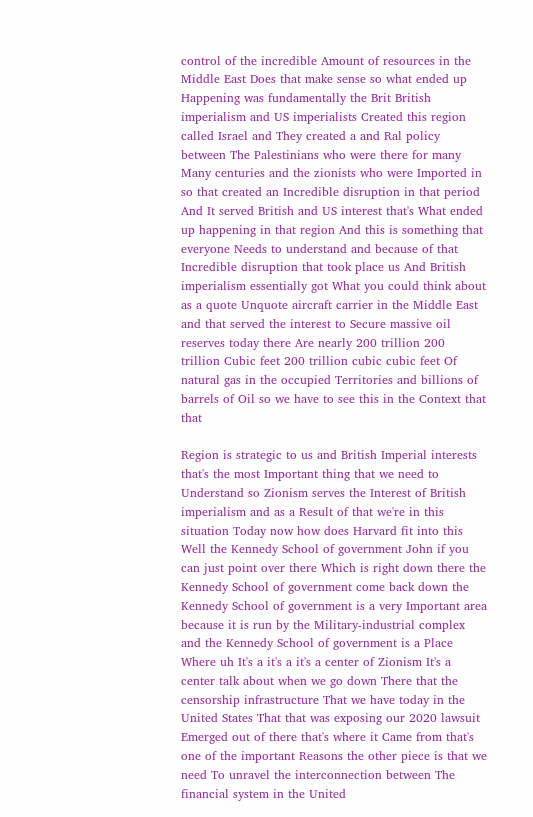control of the incredible Amount of resources in the Middle East Does that make sense so what ended up Happening was fundamentally the Brit British imperialism and US imperialists Created this region called Israel and They created a and Ral policy between The Palestinians who were there for many Many centuries and the zionists who were Imported in so that created an Incredible disruption in that period And It served British and US interest that's What ended up happening in that region And this is something that everyone Needs to understand and because of that Incredible disruption that took place us And British imperialism essentially got What you could think about as a quote Unquote aircraft carrier in the Middle East and that served the interest to Secure massive oil reserves today there Are nearly 200 trillion 200 trillion Cubic feet 200 trillion cubic cubic feet Of natural gas in the occupied Territories and billions of barrels of Oil so we have to see this in the Context that that

Region is strategic to us and British Imperial interests that's the most Important thing that we need to Understand so Zionism serves the Interest of British imperialism and as a Result of that we're in this situation Today now how does Harvard fit into this Well the Kennedy School of government John if you can just point over there Which is right down there the Kennedy School of government come back down the Kennedy School of government is a very Important area because it is run by the Military-industrial complex and the Kennedy School of government is a Place Where uh It's a it's a it's a center of Zionism It's a center talk about when we go down There that the censorship infrastructure That we have today in the United States That that was exposing our 2020 lawsuit Emerged out of there that's where it Came from that's one of the important Reasons the other piece is that we need To unravel the interconnection between The financial system in the United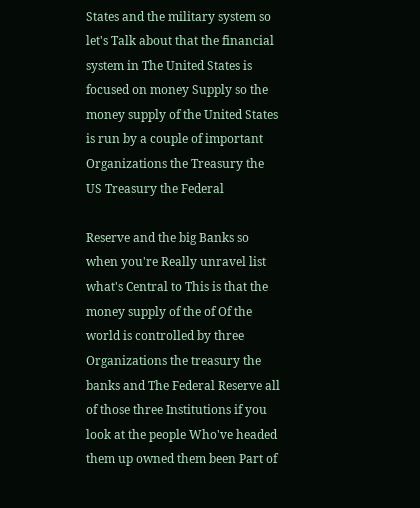States and the military system so let's Talk about that the financial system in The United States is focused on money Supply so the money supply of the United States is run by a couple of important Organizations the Treasury the US Treasury the Federal

Reserve and the big Banks so when you're Really unravel list what's Central to This is that the money supply of the of Of the world is controlled by three Organizations the treasury the banks and The Federal Reserve all of those three Institutions if you look at the people Who've headed them up owned them been Part of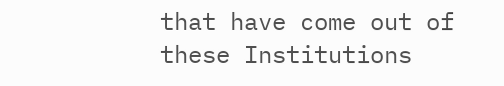that have come out of these Institutions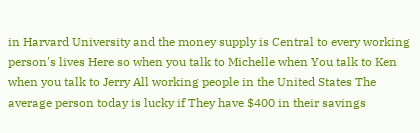in Harvard University and the money supply is Central to every working person's lives Here so when you talk to Michelle when You talk to Ken when you talk to Jerry All working people in the United States The average person today is lucky if They have $400 in their savings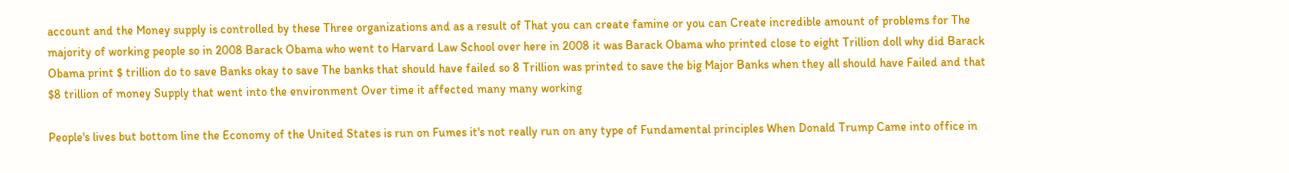account and the Money supply is controlled by these Three organizations and as a result of That you can create famine or you can Create incredible amount of problems for The majority of working people so in 2008 Barack Obama who went to Harvard Law School over here in 2008 it was Barack Obama who printed close to eight Trillion doll why did Barack Obama print $ trillion do to save Banks okay to save The banks that should have failed so 8 Trillion was printed to save the big Major Banks when they all should have Failed and that $8 trillion of money Supply that went into the environment Over time it affected many many working

People's lives but bottom line the Economy of the United States is run on Fumes it's not really run on any type of Fundamental principles When Donald Trump Came into office in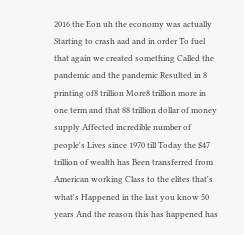2016 the Eon uh the economy was actually Starting to crash aad and in order To fuel that again we created something Called the pandemic and the pandemic Resulted in 8 printing of8 trillion More8 trillion more in one term and that 88 trillion dollar of money supply Affected incredible number of people's Lives since 1970 till Today the $47 trillion of wealth has Been transferred from American working Class to the elites that's what's Happened in the last you know 50 years And the reason this has happened has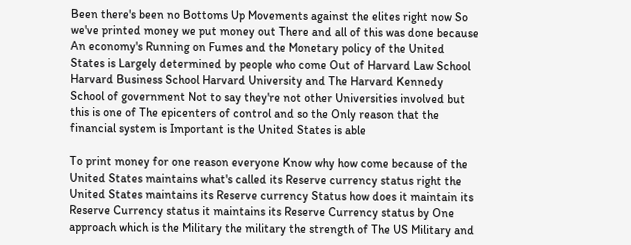Been there's been no Bottoms Up Movements against the elites right now So we've printed money we put money out There and all of this was done because An economy's Running on Fumes and the Monetary policy of the United States is Largely determined by people who come Out of Harvard Law School Harvard Business School Harvard University and The Harvard Kennedy School of government Not to say they're not other Universities involved but this is one of The epicenters of control and so the Only reason that the financial system is Important is the United States is able

To print money for one reason everyone Know why how come because of the United States maintains what's called its Reserve currency status right the United States maintains its Reserve currency Status how does it maintain its Reserve Currency status it maintains its Reserve Currency status by One approach which is the Military the military the strength of The US Military and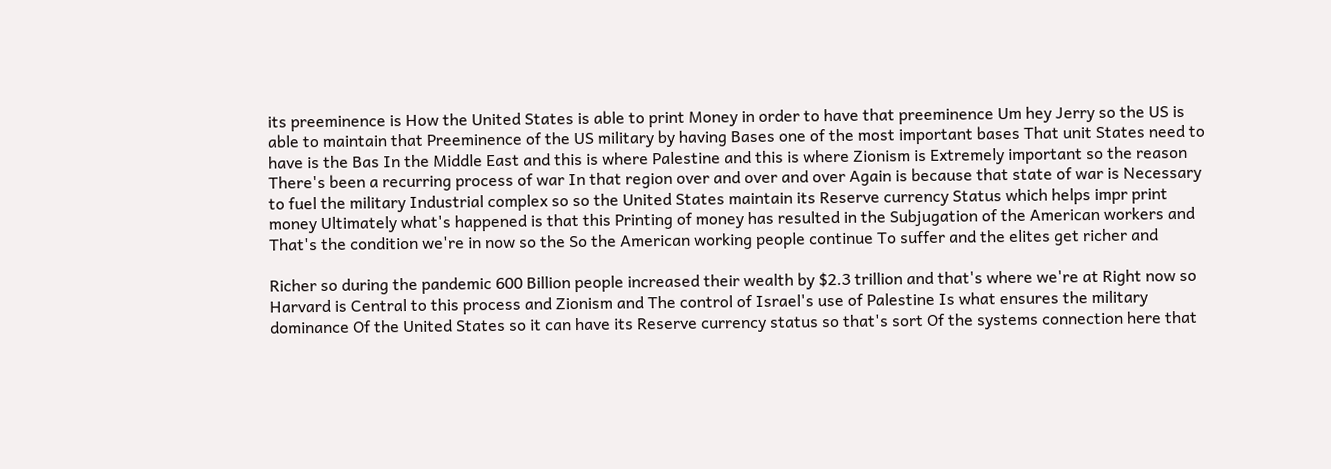its preeminence is How the United States is able to print Money in order to have that preeminence Um hey Jerry so the US is able to maintain that Preeminence of the US military by having Bases one of the most important bases That unit States need to have is the Bas In the Middle East and this is where Palestine and this is where Zionism is Extremely important so the reason There's been a recurring process of war In that region over and over and over Again is because that state of war is Necessary to fuel the military Industrial complex so so the United States maintain its Reserve currency Status which helps impr print money Ultimately what's happened is that this Printing of money has resulted in the Subjugation of the American workers and That's the condition we're in now so the So the American working people continue To suffer and the elites get richer and

Richer so during the pandemic 600 Billion people increased their wealth by $2.3 trillion and that's where we're at Right now so Harvard is Central to this process and Zionism and The control of Israel's use of Palestine Is what ensures the military dominance Of the United States so it can have its Reserve currency status so that's sort Of the systems connection here that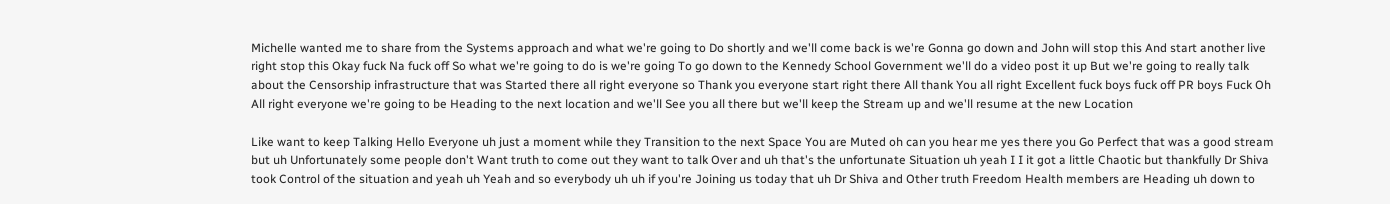Michelle wanted me to share from the Systems approach and what we're going to Do shortly and we'll come back is we're Gonna go down and John will stop this And start another live right stop this Okay fuck Na fuck off So what we're going to do is we're going To go down to the Kennedy School Government we'll do a video post it up But we're going to really talk about the Censorship infrastructure that was Started there all right everyone so Thank you everyone start right there All thank You all right Excellent fuck boys fuck off PR boys Fuck Oh All right everyone we're going to be Heading to the next location and we'll See you all there but we'll keep the Stream up and we'll resume at the new Location

Like want to keep Talking Hello Everyone uh just a moment while they Transition to the next Space You are Muted oh can you hear me yes there you Go Perfect that was a good stream but uh Unfortunately some people don't Want truth to come out they want to talk Over and uh that's the unfortunate Situation uh yeah I I it got a little Chaotic but thankfully Dr Shiva took Control of the situation and yeah uh Yeah and so everybody uh uh if you're Joining us today that uh Dr Shiva and Other truth Freedom Health members are Heading uh down to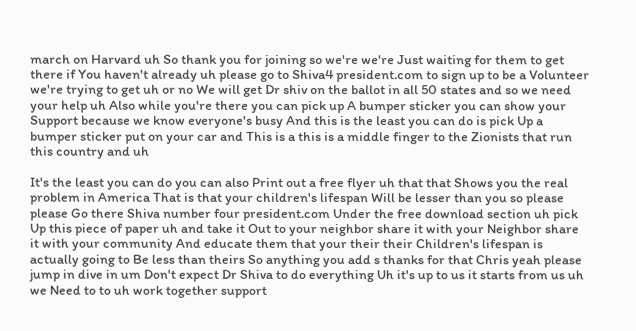march on Harvard uh So thank you for joining so we're we're Just waiting for them to get there if You haven't already uh please go to Shiva4 president.com to sign up to be a Volunteer we're trying to get uh or no We will get Dr shiv on the ballot in all 50 states and so we need your help uh Also while you're there you can pick up A bumper sticker you can show your Support because we know everyone's busy And this is the least you can do is pick Up a bumper sticker put on your car and This is a this is a middle finger to the Zionists that run this country and uh

It's the least you can do you can also Print out a free flyer uh that that Shows you the real problem in America That is that your children's lifespan Will be lesser than you so please please Go there Shiva number four president.com Under the free download section uh pick Up this piece of paper uh and take it Out to your neighbor share it with your Neighbor share it with your community And educate them that your their their Children's lifespan is actually going to Be less than theirs So anything you add s thanks for that Chris yeah please jump in dive in um Don't expect Dr Shiva to do everything Uh it's up to us it starts from us uh we Need to to uh work together support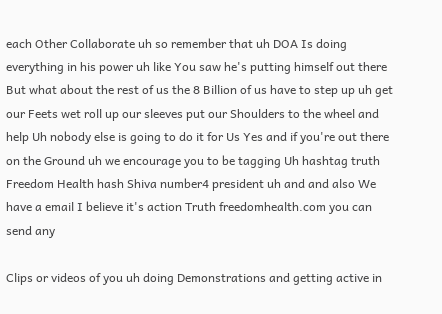each Other Collaborate uh so remember that uh DOA Is doing everything in his power uh like You saw he's putting himself out there But what about the rest of us the 8 Billion of us have to step up uh get our Feets wet roll up our sleeves put our Shoulders to the wheel and help Uh nobody else is going to do it for Us Yes and if you're out there on the Ground uh we encourage you to be tagging Uh hashtag truth Freedom Health hash Shiva number4 president uh and and also We have a email I believe it's action Truth freedomhealth.com you can send any

Clips or videos of you uh doing Demonstrations and getting active in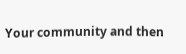Your community and then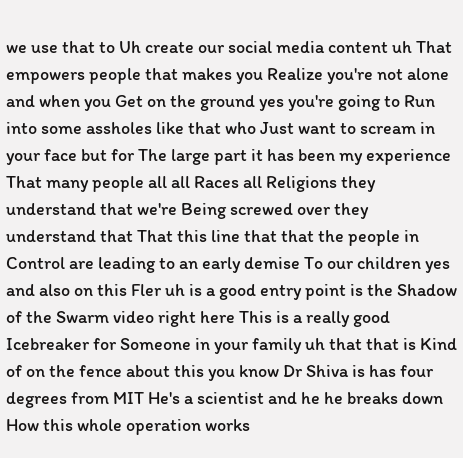we use that to Uh create our social media content uh That empowers people that makes you Realize you're not alone and when you Get on the ground yes you're going to Run into some assholes like that who Just want to scream in your face but for The large part it has been my experience That many people all all Races all Religions they understand that we're Being screwed over they understand that That this line that that the people in Control are leading to an early demise To our children yes and also on this Fler uh is a good entry point is the Shadow of the Swarm video right here This is a really good Icebreaker for Someone in your family uh that that is Kind of on the fence about this you know Dr Shiva is has four degrees from MIT He's a scientist and he he breaks down How this whole operation works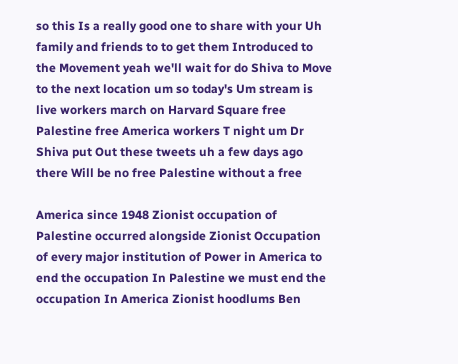so this Is a really good one to share with your Uh family and friends to to get them Introduced to the Movement yeah we'll wait for do Shiva to Move to the next location um so today's Um stream is live workers march on Harvard Square free Palestine free America workers T night um Dr Shiva put Out these tweets uh a few days ago there Will be no free Palestine without a free

America since 1948 Zionist occupation of Palestine occurred alongside Zionist Occupation of every major institution of Power in America to end the occupation In Palestine we must end the occupation In America Zionist hoodlums Ben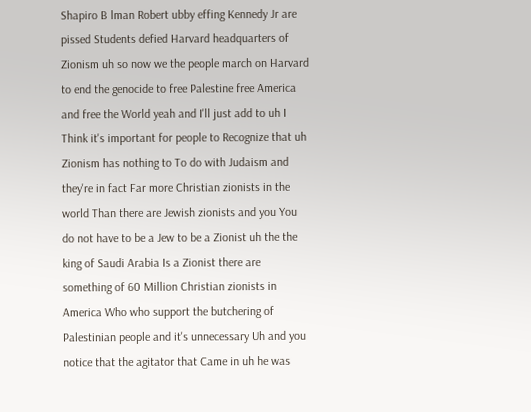Shapiro B lman Robert ubby effing Kennedy Jr are pissed Students defied Harvard headquarters of Zionism uh so now we the people march on Harvard to end the genocide to free Palestine free America and free the World yeah and I'll just add to uh I Think it's important for people to Recognize that uh Zionism has nothing to To do with Judaism and they're in fact Far more Christian zionists in the world Than there are Jewish zionists and you You do not have to be a Jew to be a Zionist uh the the king of Saudi Arabia Is a Zionist there are something of 60 Million Christian zionists in America Who who support the butchering of Palestinian people and it's unnecessary Uh and you notice that the agitator that Came in uh he was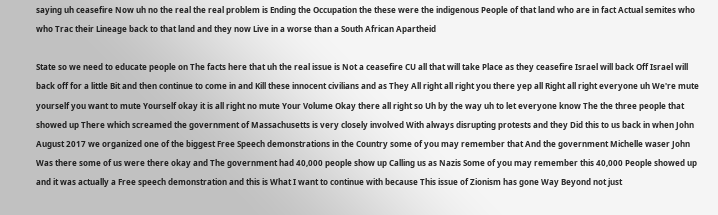saying uh ceasefire Now uh no the real the real problem is Ending the Occupation the these were the indigenous People of that land who are in fact Actual semites who who Trac their Lineage back to that land and they now Live in a worse than a South African Apartheid

State so we need to educate people on The facts here that uh the real issue is Not a ceasefire CU all that will take Place as they ceasefire Israel will back Off Israel will back off for a little Bit and then continue to come in and Kill these innocent civilians and as They All right all right you there yep all Right all right everyone uh We're mute yourself you want to mute Yourself okay it is all right no mute Your Volume Okay there all right so Uh by the way uh to let everyone know The the three people that showed up There which screamed the government of Massachusetts is very closely involved With always disrupting protests and they Did this to us back in when John August 2017 we organized one of the biggest Free Speech demonstrations in the Country some of you may remember that And the government Michelle waser John Was there some of us were there okay and The government had 40,000 people show up Calling us as Nazis Some of you may remember this 40,000 People showed up and it was actually a Free speech demonstration and this is What I want to continue with because This issue of Zionism has gone Way Beyond not just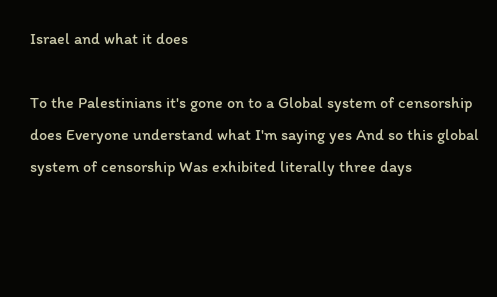Israel and what it does

To the Palestinians it's gone on to a Global system of censorship does Everyone understand what I'm saying yes And so this global system of censorship Was exhibited literally three days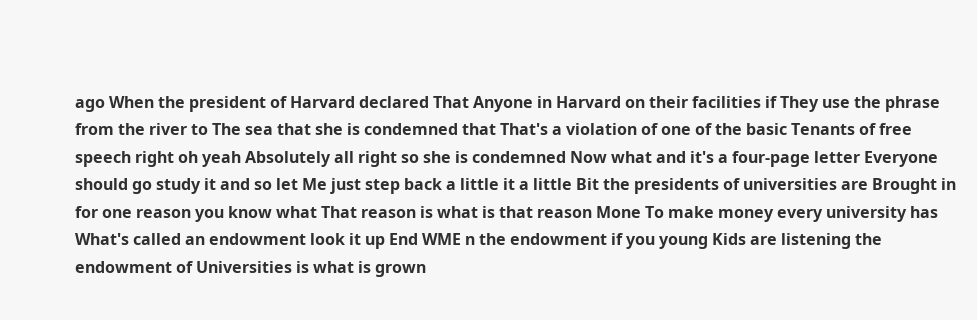ago When the president of Harvard declared That Anyone in Harvard on their facilities if They use the phrase from the river to The sea that she is condemned that That's a violation of one of the basic Tenants of free speech right oh yeah Absolutely all right so she is condemned Now what and it's a four-page letter Everyone should go study it and so let Me just step back a little it a little Bit the presidents of universities are Brought in for one reason you know what That reason is what is that reason Mone To make money every university has What's called an endowment look it up End WME n the endowment if you young Kids are listening the endowment of Universities is what is grown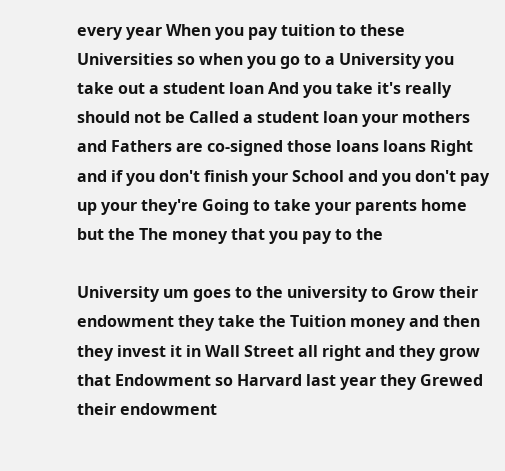every year When you pay tuition to these Universities so when you go to a University you take out a student loan And you take it's really should not be Called a student loan your mothers and Fathers are co-signed those loans loans Right and if you don't finish your School and you don't pay up your they're Going to take your parents home but the The money that you pay to the

University um goes to the university to Grow their endowment they take the Tuition money and then they invest it in Wall Street all right and they grow that Endowment so Harvard last year they Grewed their endowment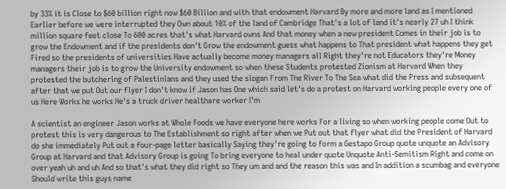by 33% it is Close to $60 billion right now $60 Billion and with that endowment Harvard By more and more land as I mentioned Earlier before we were interrupted they Own about 10% of the land of Cambridge That's a lot of land it's nearly 27 uh I think million square feet close To 600 acres that's what Harvard owns And that money when a new president Comes in their job is to grow the Endowment and if the presidents don't Grow the endowment guess what happens to That president what happens they get Fired so the presidents of universities Have actually become money managers all Right they're not Educators they're Money managers their job is to grow the University endowment so when these Students protested Zionism at Harvard When they protested the butchering of Palestinians and they used the slogan From The River To The Sea what did the Press and subsequent after that we put Out our flyer I don't know if Jason has One which said let's do a protest on Harvard working people every one of us Here Works he works He's a truck driver healthare worker I'm

A scientist an engineer Jason works at Whole Foods we have everyone here works For a living so when working people come Out to protest this is very dangerous to The Establishment so right after when we Put out that flyer what did the President of Harvard do she immediately Put out a four-page letter basically Saying they're going to form a Gestapo Group quote unquote an Advisory Group at Harvard and that Advisory Group is going To bring everyone to heal under quote Unquote Anti-Semitism Right and come on over yeah uh and uh And so that's what they did right so They um and and the reason this was and In addition a scumbag and everyone Should write this guys name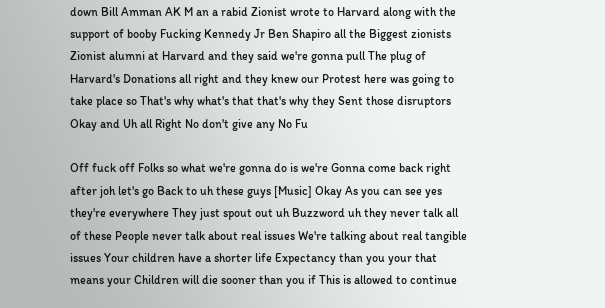down Bill Amman AK M an a rabid Zionist wrote to Harvard along with the support of booby Fucking Kennedy Jr Ben Shapiro all the Biggest zionists Zionist alumni at Harvard and they said we're gonna pull The plug of Harvard's Donations all right and they knew our Protest here was going to take place so That's why what's that that's why they Sent those disruptors Okay and Uh all Right No don't give any No Fu

Off fuck off Folks so what we're gonna do is we're Gonna come back right after joh let's go Back to uh these guys [Music] Okay As you can see yes they're everywhere They just spout out uh Buzzword uh they never talk all of these People never talk about real issues We're talking about real tangible issues Your children have a shorter life Expectancy than you your that means your Children will die sooner than you if This is allowed to continue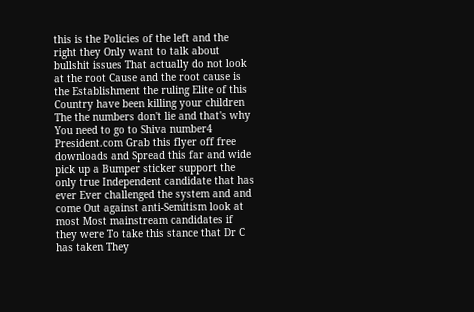this is the Policies of the left and the right they Only want to talk about bullshit issues That actually do not look at the root Cause and the root cause is the Establishment the ruling Elite of this Country have been killing your children The the numbers don't lie and that's why You need to go to Shiva number4 President.com Grab this flyer off free downloads and Spread this far and wide pick up a Bumper sticker support the only true Independent candidate that has ever Ever challenged the system and and come Out against anti-Semitism look at most Most mainstream candidates if they were To take this stance that Dr C has taken They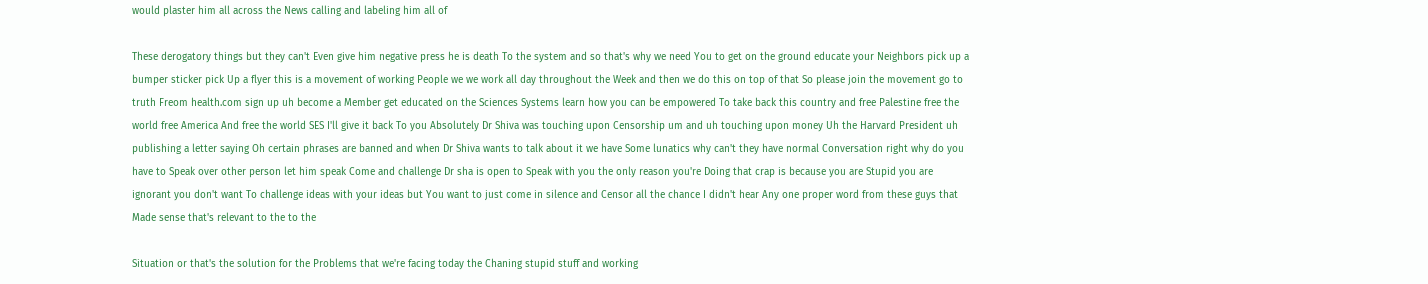would plaster him all across the News calling and labeling him all of

These derogatory things but they can't Even give him negative press he is death To the system and so that's why we need You to get on the ground educate your Neighbors pick up a bumper sticker pick Up a flyer this is a movement of working People we we work all day throughout the Week and then we do this on top of that So please join the movement go to truth Freom health.com sign up uh become a Member get educated on the Sciences Systems learn how you can be empowered To take back this country and free Palestine free the world free America And free the world SES I'll give it back To you Absolutely Dr Shiva was touching upon Censorship um and uh touching upon money Uh the Harvard President uh publishing a letter saying Oh certain phrases are banned and when Dr Shiva wants to talk about it we have Some lunatics why can't they have normal Conversation right why do you have to Speak over other person let him speak Come and challenge Dr sha is open to Speak with you the only reason you're Doing that crap is because you are Stupid you are ignorant you don't want To challenge ideas with your ideas but You want to just come in silence and Censor all the chance I didn't hear Any one proper word from these guys that Made sense that's relevant to the to the

Situation or that's the solution for the Problems that we're facing today the Chaning stupid stuff and working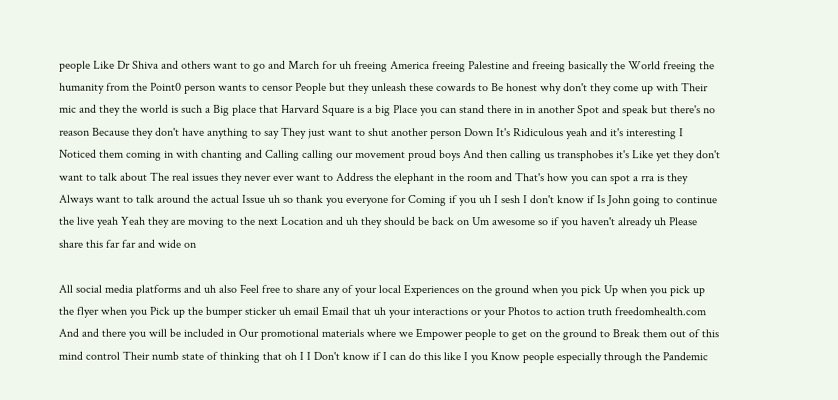people Like Dr Shiva and others want to go and March for uh freeing America freeing Palestine and freeing basically the World freeing the humanity from the Point0 person wants to censor People but they unleash these cowards to Be honest why don't they come up with Their mic and they the world is such a Big place that Harvard Square is a big Place you can stand there in in another Spot and speak but there's no reason Because they don't have anything to say They just want to shut another person Down It's Ridiculous yeah and it's interesting I Noticed them coming in with chanting and Calling calling our movement proud boys And then calling us transphobes it's Like yet they don't want to talk about The real issues they never ever want to Address the elephant in the room and That's how you can spot a rra is they Always want to talk around the actual Issue uh so thank you everyone for Coming if you uh I sesh I don't know if Is John going to continue the live yeah Yeah they are moving to the next Location and uh they should be back on Um awesome so if you haven't already uh Please share this far far and wide on

All social media platforms and uh also Feel free to share any of your local Experiences on the ground when you pick Up when you pick up the flyer when you Pick up the bumper sticker uh email Email that uh your interactions or your Photos to action truth freedomhealth.com And and there you will be included in Our promotional materials where we Empower people to get on the ground to Break them out of this mind control Their numb state of thinking that oh I I Don't know if I can do this like I you Know people especially through the Pandemic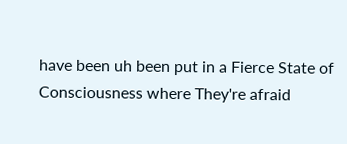have been uh been put in a Fierce State of Consciousness where They're afraid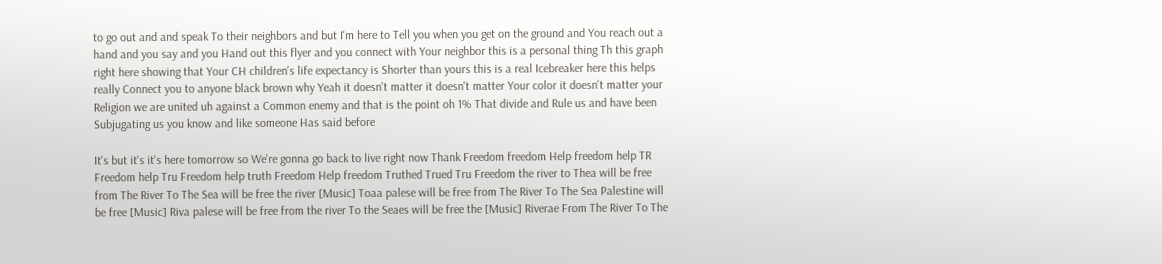to go out and and speak To their neighbors and but I'm here to Tell you when you get on the ground and You reach out a hand and you say and you Hand out this flyer and you connect with Your neighbor this is a personal thing Th this graph right here showing that Your CH children's life expectancy is Shorter than yours this is a real Icebreaker here this helps really Connect you to anyone black brown why Yeah it doesn't matter it doesn't matter Your color it doesn't matter your Religion we are united uh against a Common enemy and that is the point oh 1% That divide and Rule us and have been Subjugating us you know and like someone Has said before

It's but it's it's here tomorrow so We're gonna go back to live right now Thank Freedom freedom Help freedom help TR Freedom help Tru Freedom help truth Freedom Help freedom Truthed Trued Tru Freedom the river to Thea will be free from The River To The Sea will be free the river [Music] Toaa palese will be free from The River To The Sea Palestine will be free [Music] Riva palese will be free from the river To the Seaes will be free the [Music] Riverae From The River To The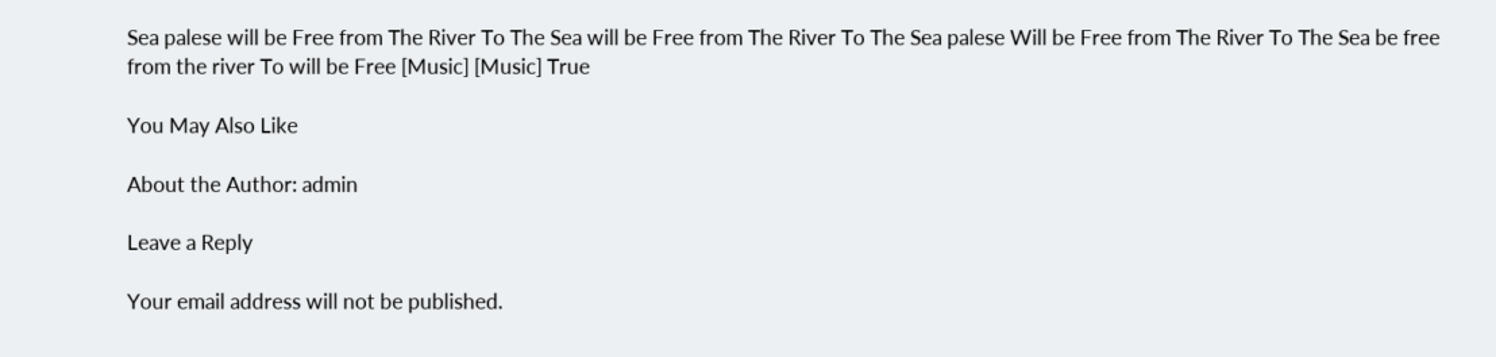Sea palese will be Free from The River To The Sea will be Free from The River To The Sea palese Will be Free from The River To The Sea be free from the river To will be Free [Music] [Music] True

You May Also Like

About the Author: admin

Leave a Reply

Your email address will not be published.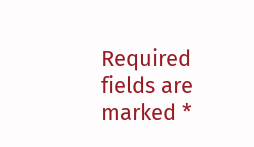Required fields are marked *